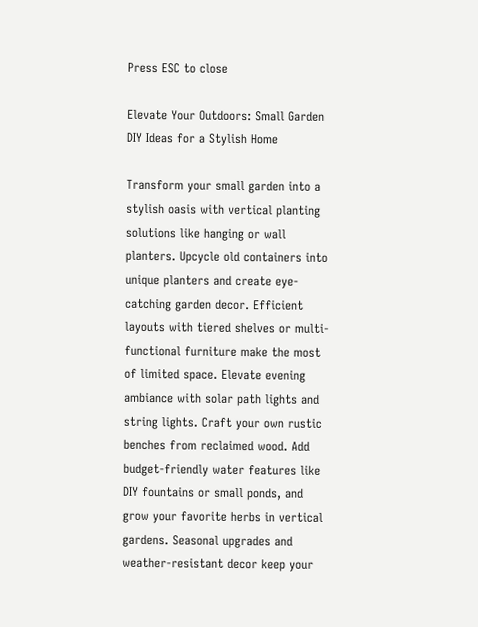Press ESC to close

Elevate Your Outdoors: Small Garden DIY Ideas for a Stylish Home

Transform your small garden into a stylish oasis with vertical planting solutions like hanging or wall planters. Upcycle old containers into unique planters and create eye-catching garden decor. Efficient layouts with tiered shelves or multi-functional furniture make the most of limited space. Elevate evening ambiance with solar path lights and string lights. Craft your own rustic benches from reclaimed wood. Add budget-friendly water features like DIY fountains or small ponds, and grow your favorite herbs in vertical gardens. Seasonal upgrades and weather-resistant decor keep your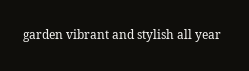garden vibrant and stylish all year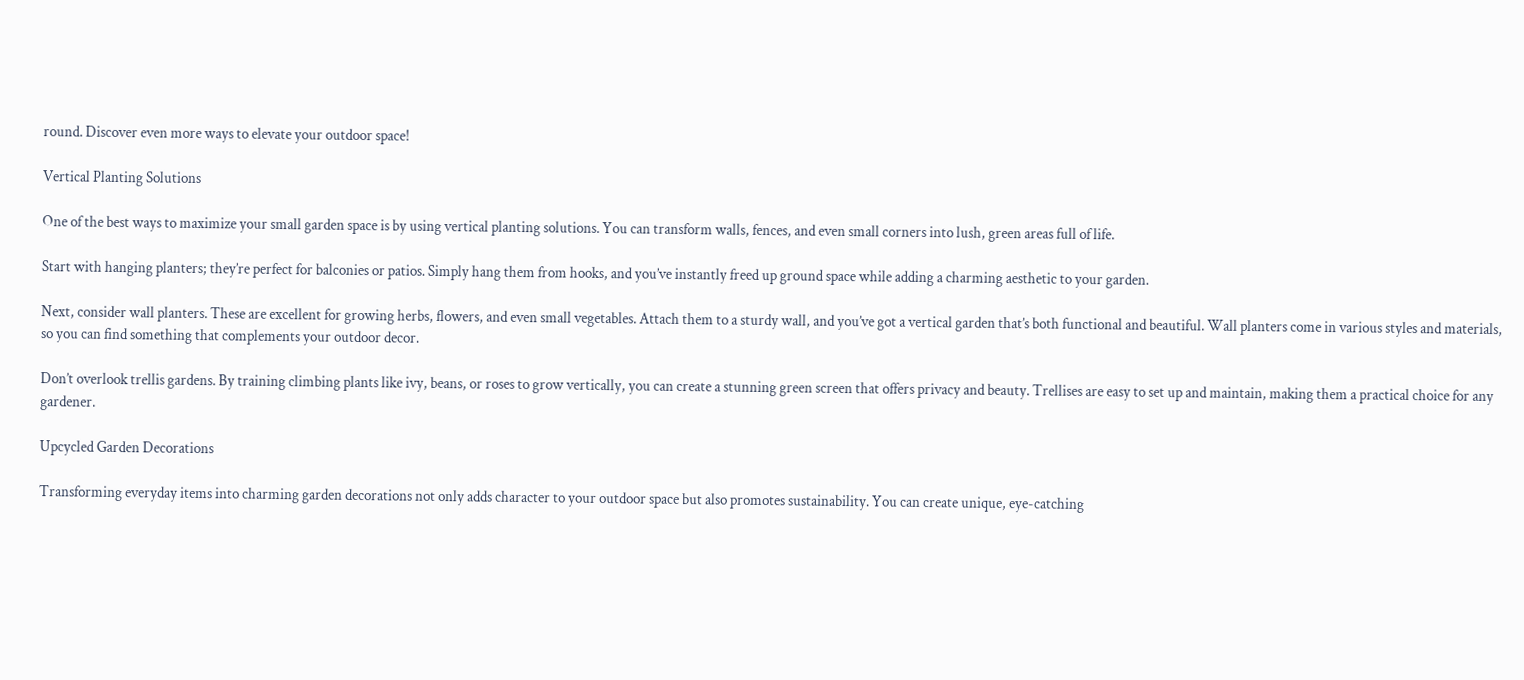round. Discover even more ways to elevate your outdoor space!

Vertical Planting Solutions

One of the best ways to maximize your small garden space is by using vertical planting solutions. You can transform walls, fences, and even small corners into lush, green areas full of life.

Start with hanging planters; they’re perfect for balconies or patios. Simply hang them from hooks, and you’ve instantly freed up ground space while adding a charming aesthetic to your garden.

Next, consider wall planters. These are excellent for growing herbs, flowers, and even small vegetables. Attach them to a sturdy wall, and you’ve got a vertical garden that’s both functional and beautiful. Wall planters come in various styles and materials, so you can find something that complements your outdoor decor.

Don’t overlook trellis gardens. By training climbing plants like ivy, beans, or roses to grow vertically, you can create a stunning green screen that offers privacy and beauty. Trellises are easy to set up and maintain, making them a practical choice for any gardener.

Upcycled Garden Decorations

Transforming everyday items into charming garden decorations not only adds character to your outdoor space but also promotes sustainability. You can create unique, eye-catching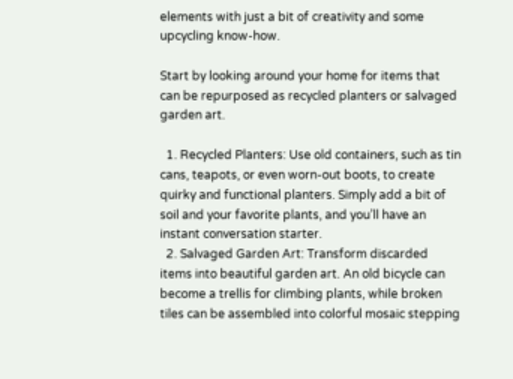elements with just a bit of creativity and some upcycling know-how.

Start by looking around your home for items that can be repurposed as recycled planters or salvaged garden art.

  1. Recycled Planters: Use old containers, such as tin cans, teapots, or even worn-out boots, to create quirky and functional planters. Simply add a bit of soil and your favorite plants, and you’ll have an instant conversation starter.
  2. Salvaged Garden Art: Transform discarded items into beautiful garden art. An old bicycle can become a trellis for climbing plants, while broken tiles can be assembled into colorful mosaic stepping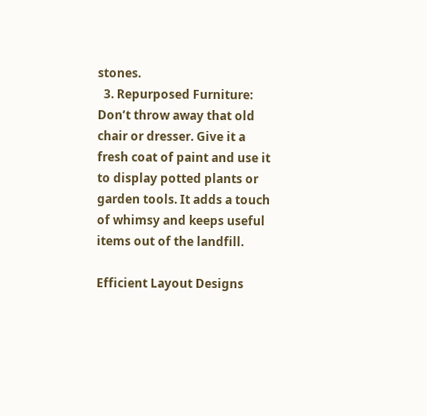stones.
  3. Repurposed Furniture: Don’t throw away that old chair or dresser. Give it a fresh coat of paint and use it to display potted plants or garden tools. It adds a touch of whimsy and keeps useful items out of the landfill.

Efficient Layout Designs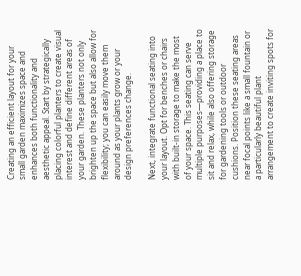Creating an efficient layout for your small garden maximizes space and enhances both functionality and aesthetic appeal. Start by strategically placing colorful planters to create visual interest and define different areas of your garden. These planters not only brighten up the space but also allow for flexibility; you can easily move them around as your plants grow or your design preferences change.

Next, integrate functional seating into your layout. Opt for benches or chairs with built-in storage to make the most of your space. This seating can serve multiple purposes—providing a place to sit and relax, while also offering storage for gardening tools or outdoor cushions. Position these seating areas near focal points like a small fountain or a particularly beautiful plant arrangement to create inviting spots for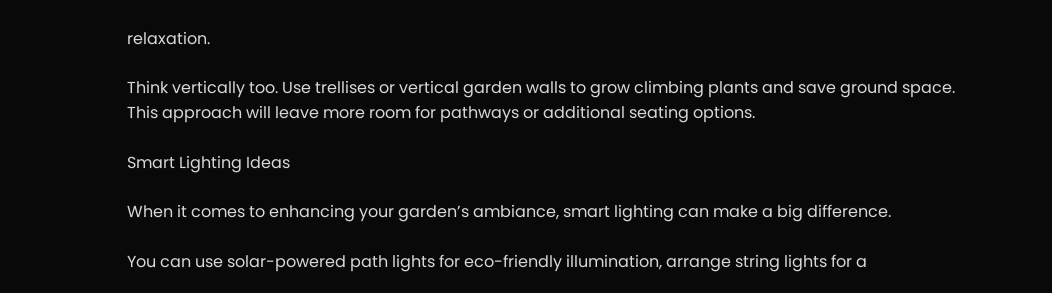relaxation.

Think vertically too. Use trellises or vertical garden walls to grow climbing plants and save ground space. This approach will leave more room for pathways or additional seating options.

Smart Lighting Ideas

When it comes to enhancing your garden’s ambiance, smart lighting can make a big difference.

You can use solar-powered path lights for eco-friendly illumination, arrange string lights for a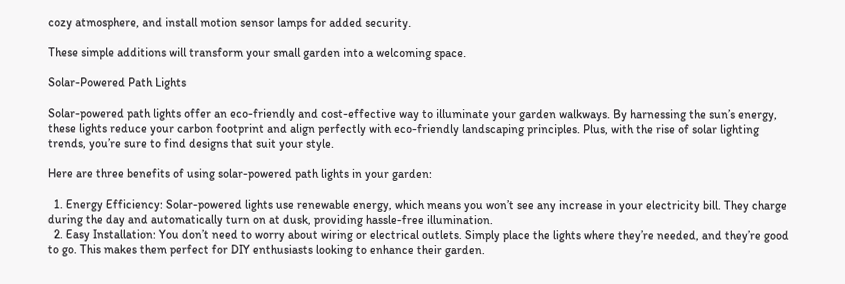cozy atmosphere, and install motion sensor lamps for added security.

These simple additions will transform your small garden into a welcoming space.

Solar-Powered Path Lights

Solar-powered path lights offer an eco-friendly and cost-effective way to illuminate your garden walkways. By harnessing the sun’s energy, these lights reduce your carbon footprint and align perfectly with eco-friendly landscaping principles. Plus, with the rise of solar lighting trends, you’re sure to find designs that suit your style.

Here are three benefits of using solar-powered path lights in your garden:

  1. Energy Efficiency: Solar-powered lights use renewable energy, which means you won’t see any increase in your electricity bill. They charge during the day and automatically turn on at dusk, providing hassle-free illumination.
  2. Easy Installation: You don’t need to worry about wiring or electrical outlets. Simply place the lights where they’re needed, and they’re good to go. This makes them perfect for DIY enthusiasts looking to enhance their garden.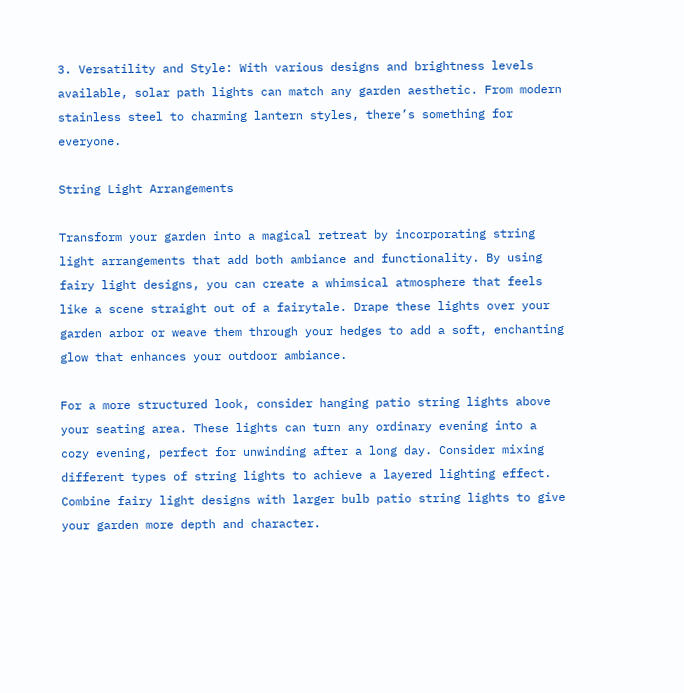3. Versatility and Style: With various designs and brightness levels available, solar path lights can match any garden aesthetic. From modern stainless steel to charming lantern styles, there’s something for everyone.

String Light Arrangements

Transform your garden into a magical retreat by incorporating string light arrangements that add both ambiance and functionality. By using fairy light designs, you can create a whimsical atmosphere that feels like a scene straight out of a fairytale. Drape these lights over your garden arbor or weave them through your hedges to add a soft, enchanting glow that enhances your outdoor ambiance.

For a more structured look, consider hanging patio string lights above your seating area. These lights can turn any ordinary evening into a cozy evening, perfect for unwinding after a long day. Consider mixing different types of string lights to achieve a layered lighting effect. Combine fairy light designs with larger bulb patio string lights to give your garden more depth and character.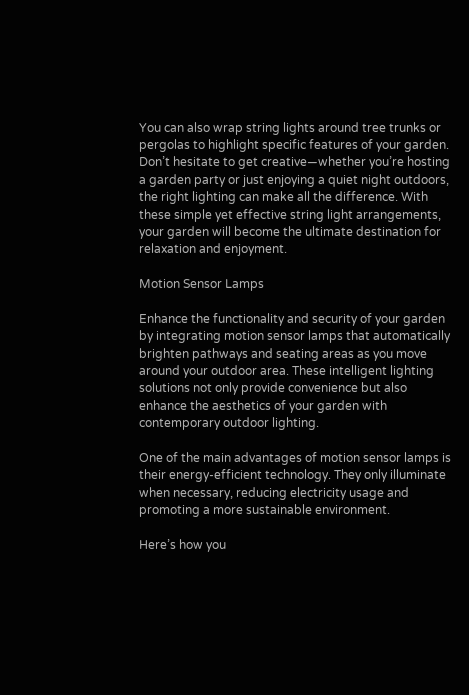You can also wrap string lights around tree trunks or pergolas to highlight specific features of your garden. Don’t hesitate to get creative—whether you’re hosting a garden party or just enjoying a quiet night outdoors, the right lighting can make all the difference. With these simple yet effective string light arrangements, your garden will become the ultimate destination for relaxation and enjoyment.

Motion Sensor Lamps

Enhance the functionality and security of your garden by integrating motion sensor lamps that automatically brighten pathways and seating areas as you move around your outdoor area. These intelligent lighting solutions not only provide convenience but also enhance the aesthetics of your garden with contemporary outdoor lighting.

One of the main advantages of motion sensor lamps is their energy-efficient technology. They only illuminate when necessary, reducing electricity usage and promoting a more sustainable environment.

Here’s how you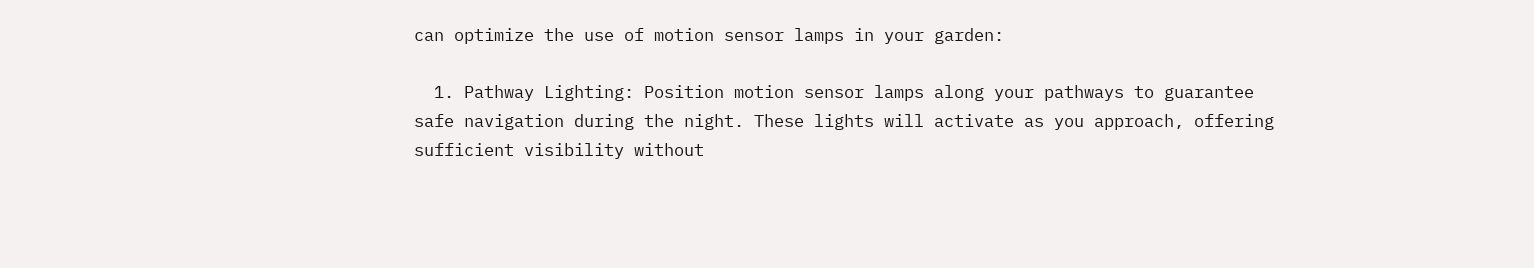can optimize the use of motion sensor lamps in your garden:

  1. Pathway Lighting: Position motion sensor lamps along your pathways to guarantee safe navigation during the night. These lights will activate as you approach, offering sufficient visibility without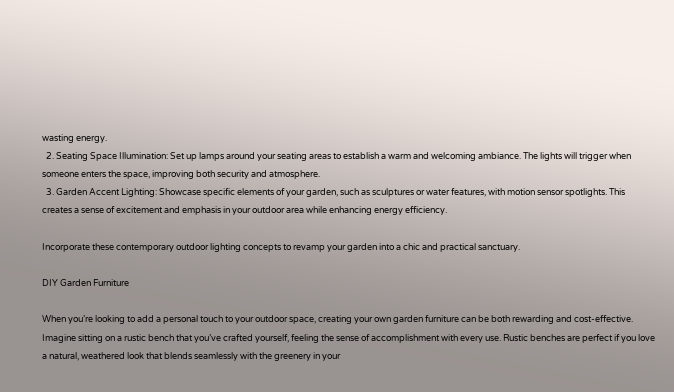wasting energy.
  2. Seating Space Illumination: Set up lamps around your seating areas to establish a warm and welcoming ambiance. The lights will trigger when someone enters the space, improving both security and atmosphere.
  3. Garden Accent Lighting: Showcase specific elements of your garden, such as sculptures or water features, with motion sensor spotlights. This creates a sense of excitement and emphasis in your outdoor area while enhancing energy efficiency.

Incorporate these contemporary outdoor lighting concepts to revamp your garden into a chic and practical sanctuary.

DIY Garden Furniture

When you’re looking to add a personal touch to your outdoor space, creating your own garden furniture can be both rewarding and cost-effective. Imagine sitting on a rustic bench that you’ve crafted yourself, feeling the sense of accomplishment with every use. Rustic benches are perfect if you love a natural, weathered look that blends seamlessly with the greenery in your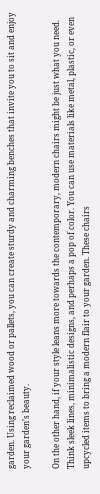garden. Using reclaimed wood or pallets, you can create sturdy and charming benches that invite you to sit and enjoy your garden’s beauty.

On the other hand, if your style leans more towards the contemporary, modern chairs might be just what you need. Think sleek lines, minimalistic designs, and perhaps a pop of color. You can use materials like metal, plastic, or even upcycled items to bring a modern flair to your garden. These chairs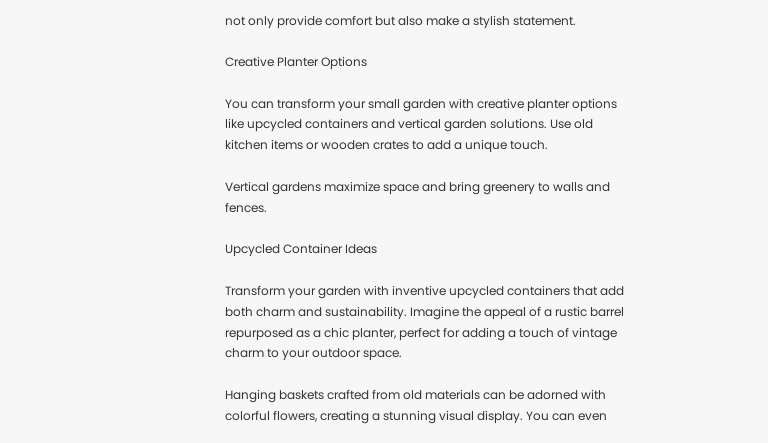not only provide comfort but also make a stylish statement.

Creative Planter Options

You can transform your small garden with creative planter options like upcycled containers and vertical garden solutions. Use old kitchen items or wooden crates to add a unique touch.

Vertical gardens maximize space and bring greenery to walls and fences.

Upcycled Container Ideas

Transform your garden with inventive upcycled containers that add both charm and sustainability. Imagine the appeal of a rustic barrel repurposed as a chic planter, perfect for adding a touch of vintage charm to your outdoor space.

Hanging baskets crafted from old materials can be adorned with colorful flowers, creating a stunning visual display. You can even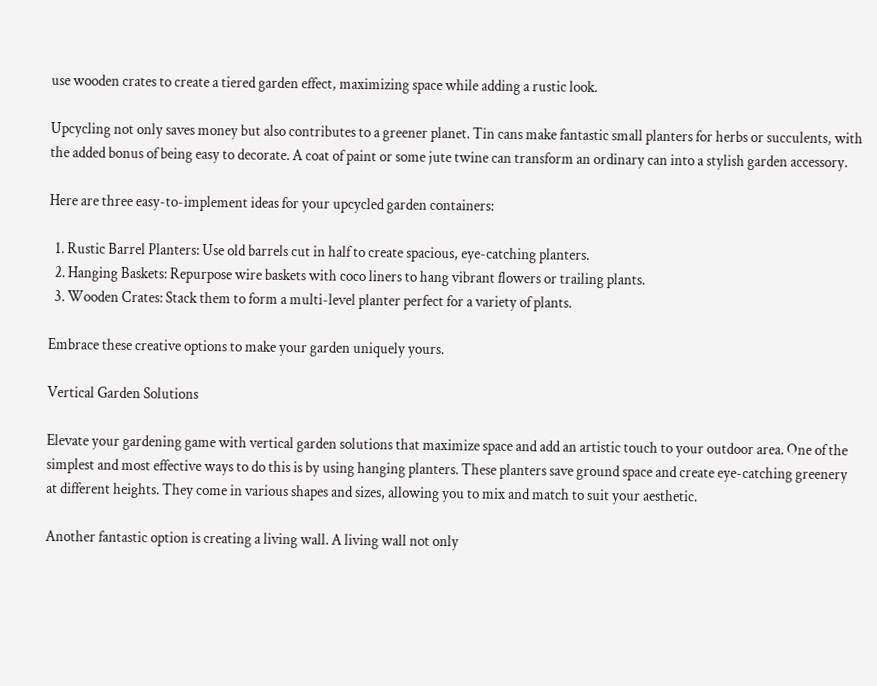use wooden crates to create a tiered garden effect, maximizing space while adding a rustic look.

Upcycling not only saves money but also contributes to a greener planet. Tin cans make fantastic small planters for herbs or succulents, with the added bonus of being easy to decorate. A coat of paint or some jute twine can transform an ordinary can into a stylish garden accessory.

Here are three easy-to-implement ideas for your upcycled garden containers:

  1. Rustic Barrel Planters: Use old barrels cut in half to create spacious, eye-catching planters.
  2. Hanging Baskets: Repurpose wire baskets with coco liners to hang vibrant flowers or trailing plants.
  3. Wooden Crates: Stack them to form a multi-level planter perfect for a variety of plants.

Embrace these creative options to make your garden uniquely yours.

Vertical Garden Solutions

Elevate your gardening game with vertical garden solutions that maximize space and add an artistic touch to your outdoor area. One of the simplest and most effective ways to do this is by using hanging planters. These planters save ground space and create eye-catching greenery at different heights. They come in various shapes and sizes, allowing you to mix and match to suit your aesthetic.

Another fantastic option is creating a living wall. A living wall not only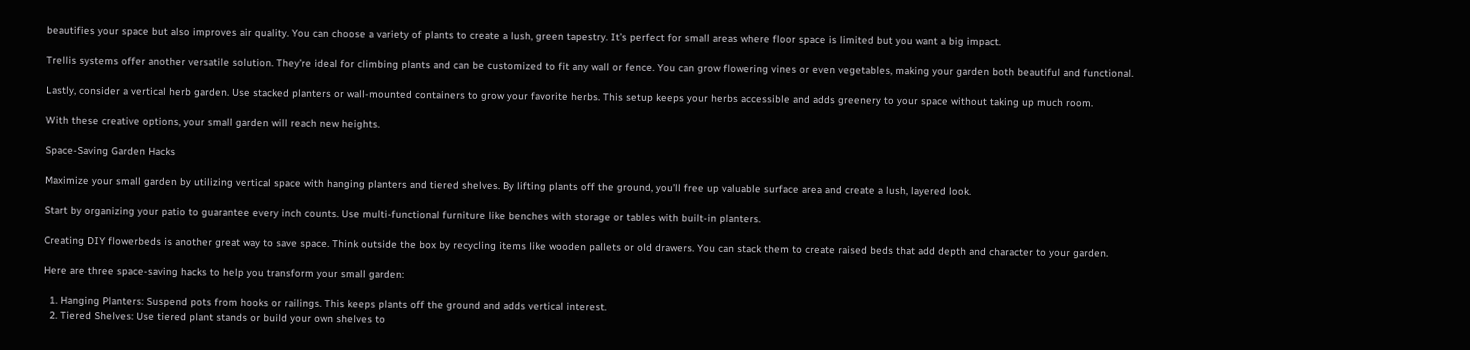beautifies your space but also improves air quality. You can choose a variety of plants to create a lush, green tapestry. It’s perfect for small areas where floor space is limited but you want a big impact.

Trellis systems offer another versatile solution. They’re ideal for climbing plants and can be customized to fit any wall or fence. You can grow flowering vines or even vegetables, making your garden both beautiful and functional.

Lastly, consider a vertical herb garden. Use stacked planters or wall-mounted containers to grow your favorite herbs. This setup keeps your herbs accessible and adds greenery to your space without taking up much room.

With these creative options, your small garden will reach new heights.

Space-Saving Garden Hacks

Maximize your small garden by utilizing vertical space with hanging planters and tiered shelves. By lifting plants off the ground, you’ll free up valuable surface area and create a lush, layered look.

Start by organizing your patio to guarantee every inch counts. Use multi-functional furniture like benches with storage or tables with built-in planters.

Creating DIY flowerbeds is another great way to save space. Think outside the box by recycling items like wooden pallets or old drawers. You can stack them to create raised beds that add depth and character to your garden.

Here are three space-saving hacks to help you transform your small garden:

  1. Hanging Planters: Suspend pots from hooks or railings. This keeps plants off the ground and adds vertical interest.
  2. Tiered Shelves: Use tiered plant stands or build your own shelves to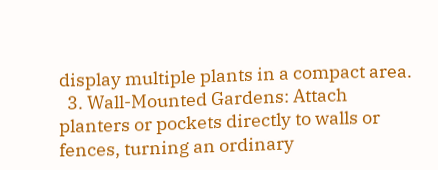display multiple plants in a compact area.
  3. Wall-Mounted Gardens: Attach planters or pockets directly to walls or fences, turning an ordinary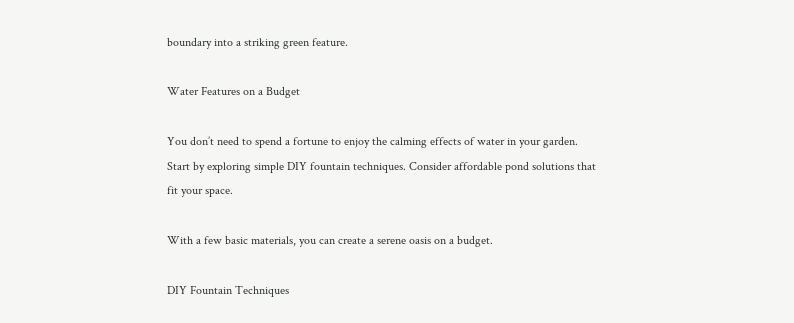boundary into a striking green feature.

Water Features on a Budget

You don’t need to spend a fortune to enjoy the calming effects of water in your garden. Start by exploring simple DIY fountain techniques. Consider affordable pond solutions that fit your space.

With a few basic materials, you can create a serene oasis on a budget.

DIY Fountain Techniques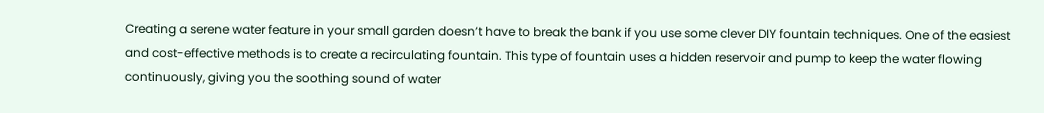Creating a serene water feature in your small garden doesn’t have to break the bank if you use some clever DIY fountain techniques. One of the easiest and cost-effective methods is to create a recirculating fountain. This type of fountain uses a hidden reservoir and pump to keep the water flowing continuously, giving you the soothing sound of water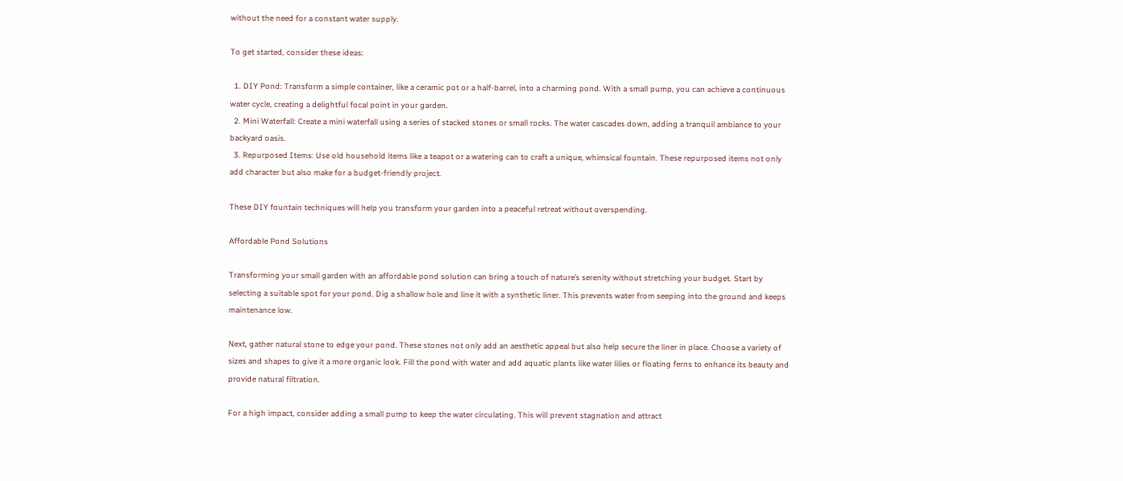without the need for a constant water supply.

To get started, consider these ideas:

  1. DIY Pond: Transform a simple container, like a ceramic pot or a half-barrel, into a charming pond. With a small pump, you can achieve a continuous water cycle, creating a delightful focal point in your garden.
  2. Mini Waterfall: Create a mini waterfall using a series of stacked stones or small rocks. The water cascades down, adding a tranquil ambiance to your backyard oasis.
  3. Repurposed Items: Use old household items like a teapot or a watering can to craft a unique, whimsical fountain. These repurposed items not only add character but also make for a budget-friendly project.

These DIY fountain techniques will help you transform your garden into a peaceful retreat without overspending.

Affordable Pond Solutions

Transforming your small garden with an affordable pond solution can bring a touch of nature’s serenity without stretching your budget. Start by selecting a suitable spot for your pond. Dig a shallow hole and line it with a synthetic liner. This prevents water from seeping into the ground and keeps maintenance low.

Next, gather natural stone to edge your pond. These stones not only add an aesthetic appeal but also help secure the liner in place. Choose a variety of sizes and shapes to give it a more organic look. Fill the pond with water and add aquatic plants like water lilies or floating ferns to enhance its beauty and provide natural filtration.

For a high impact, consider adding a small pump to keep the water circulating. This will prevent stagnation and attract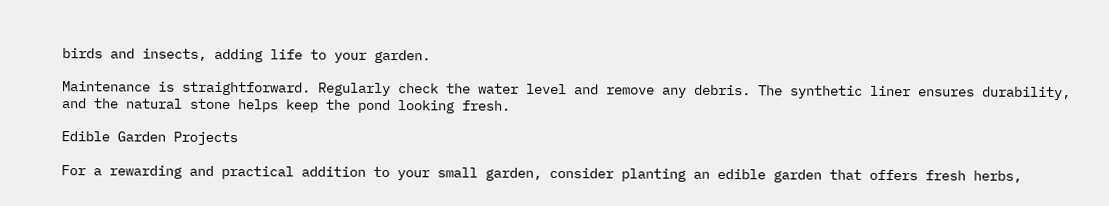birds and insects, adding life to your garden.

Maintenance is straightforward. Regularly check the water level and remove any debris. The synthetic liner ensures durability, and the natural stone helps keep the pond looking fresh.

Edible Garden Projects

For a rewarding and practical addition to your small garden, consider planting an edible garden that offers fresh herbs,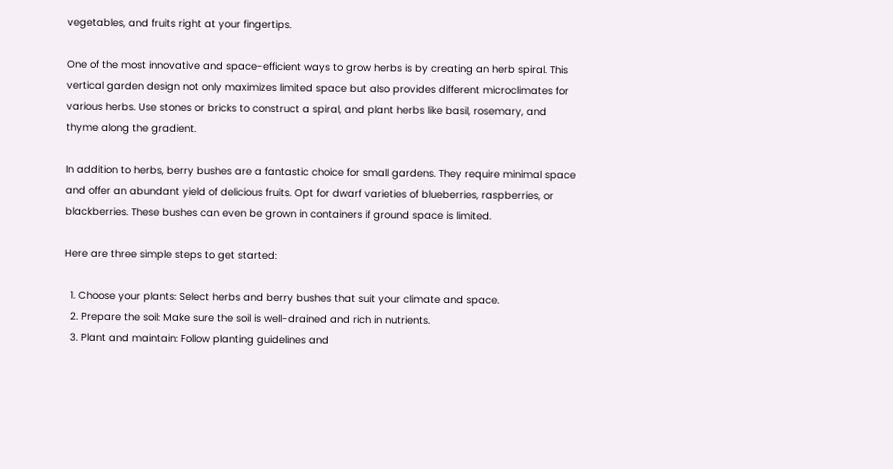vegetables, and fruits right at your fingertips.

One of the most innovative and space-efficient ways to grow herbs is by creating an herb spiral. This vertical garden design not only maximizes limited space but also provides different microclimates for various herbs. Use stones or bricks to construct a spiral, and plant herbs like basil, rosemary, and thyme along the gradient.

In addition to herbs, berry bushes are a fantastic choice for small gardens. They require minimal space and offer an abundant yield of delicious fruits. Opt for dwarf varieties of blueberries, raspberries, or blackberries. These bushes can even be grown in containers if ground space is limited.

Here are three simple steps to get started:

  1. Choose your plants: Select herbs and berry bushes that suit your climate and space.
  2. Prepare the soil: Make sure the soil is well-drained and rich in nutrients.
  3. Plant and maintain: Follow planting guidelines and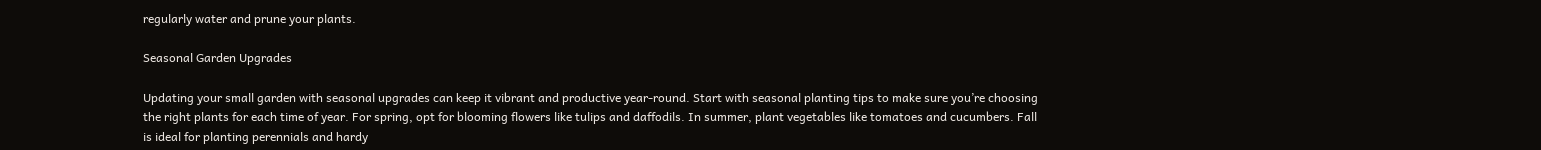regularly water and prune your plants.

Seasonal Garden Upgrades

Updating your small garden with seasonal upgrades can keep it vibrant and productive year-round. Start with seasonal planting tips to make sure you’re choosing the right plants for each time of year. For spring, opt for blooming flowers like tulips and daffodils. In summer, plant vegetables like tomatoes and cucumbers. Fall is ideal for planting perennials and hardy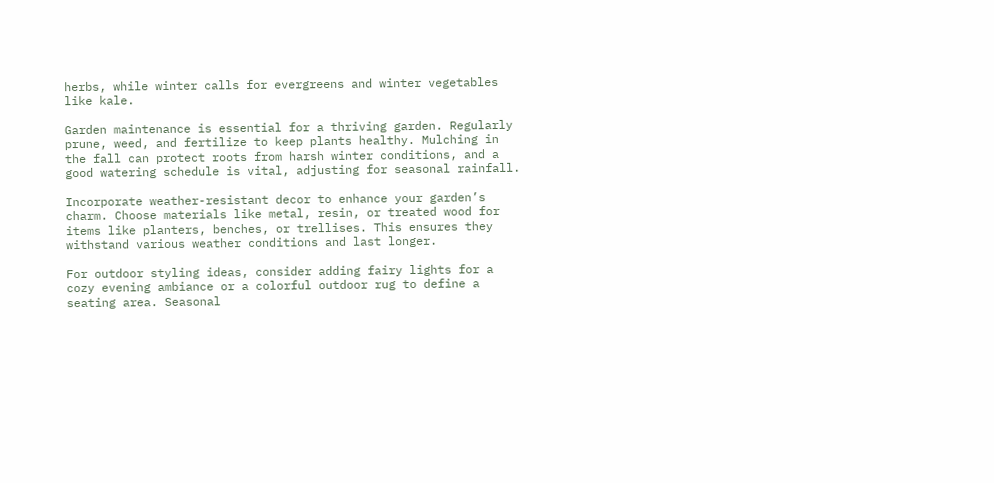herbs, while winter calls for evergreens and winter vegetables like kale.

Garden maintenance is essential for a thriving garden. Regularly prune, weed, and fertilize to keep plants healthy. Mulching in the fall can protect roots from harsh winter conditions, and a good watering schedule is vital, adjusting for seasonal rainfall.

Incorporate weather-resistant decor to enhance your garden’s charm. Choose materials like metal, resin, or treated wood for items like planters, benches, or trellises. This ensures they withstand various weather conditions and last longer.

For outdoor styling ideas, consider adding fairy lights for a cozy evening ambiance or a colorful outdoor rug to define a seating area. Seasonal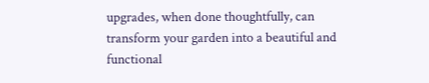upgrades, when done thoughtfully, can transform your garden into a beautiful and functional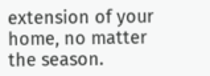extension of your home, no matter the season.